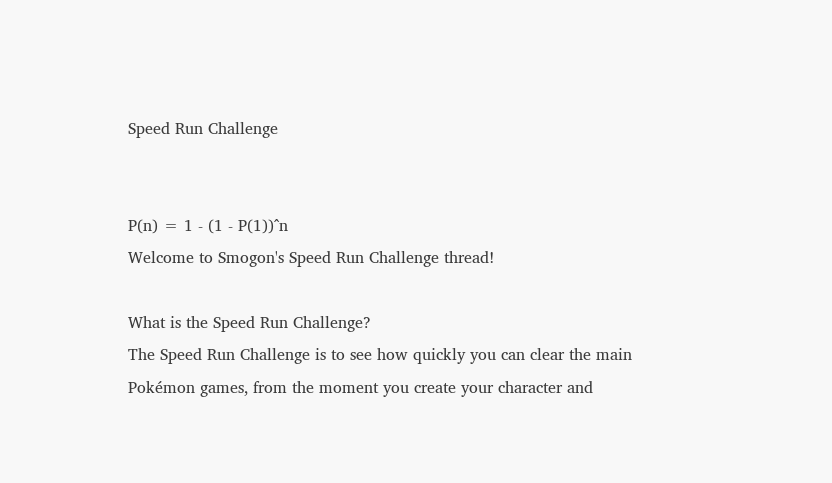Speed Run Challenge


P(n) = 1 - (1 - P(1))^n
Welcome to Smogon's Speed Run Challenge thread!

What is the Speed Run Challenge?
The Speed Run Challenge is to see how quickly you can clear the main Pokémon games, from the moment you create your character and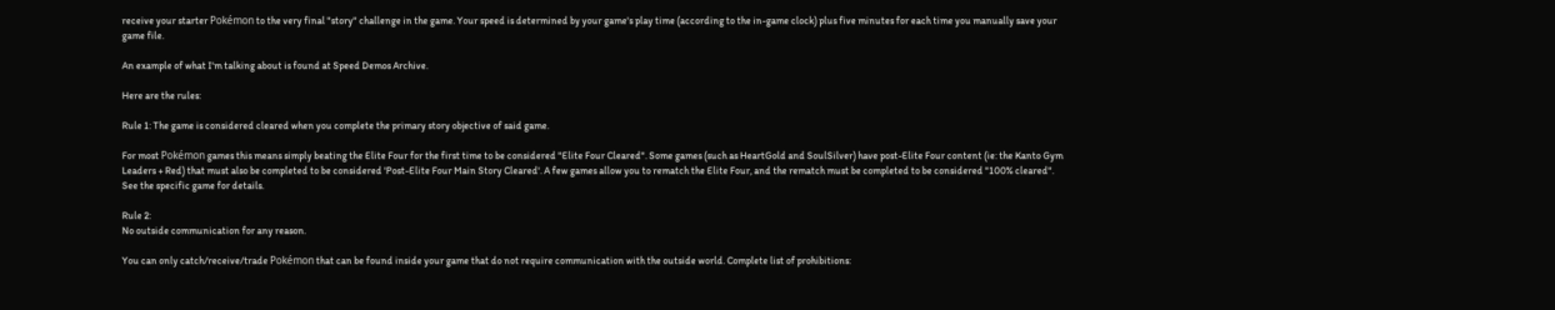receive your starter Pokémon to the very final "story" challenge in the game. Your speed is determined by your game's play time (according to the in-game clock) plus five minutes for each time you manually save your game file.

An example of what I'm talking about is found at Speed Demos Archive.

Here are the rules:

Rule 1: The game is considered cleared when you complete the primary story objective of said game.

For most Pokémon games this means simply beating the Elite Four for the first time to be considered "Elite Four Cleared". Some games (such as HeartGold and SoulSilver) have post-Elite Four content (ie: the Kanto Gym Leaders + Red) that must also be completed to be considered 'Post-Elite Four Main Story Cleared'. A few games allow you to rematch the Elite Four, and the rematch must be completed to be considered "100% cleared". See the specific game for details.

Rule 2:
No outside communication for any reason.

You can only catch/receive/trade Pokémon that can be found inside your game that do not require communication with the outside world. Complete list of prohibitions: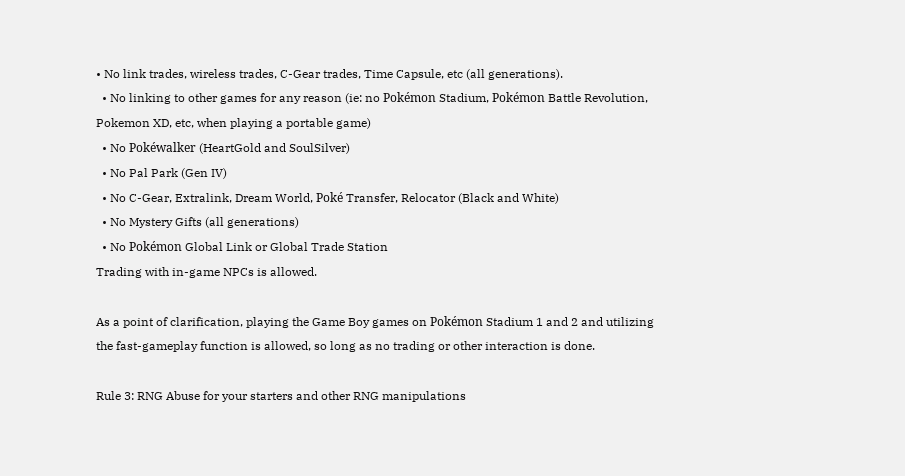• No link trades, wireless trades, C-Gear trades, Time Capsule, etc (all generations).
  • No linking to other games for any reason (ie: no Pokémon Stadium, Pokémon Battle Revolution, Pokemon XD, etc, when playing a portable game)
  • No Pokéwalker (HeartGold and SoulSilver)
  • No Pal Park (Gen IV)
  • No C-Gear, Extralink, Dream World, Poké Transfer, Relocator (Black and White)
  • No Mystery Gifts (all generations)
  • No Pokémon Global Link or Global Trade Station
Trading with in-game NPCs is allowed.

As a point of clarification, playing the Game Boy games on Pokémon Stadium 1 and 2 and utilizing the fast-gameplay function is allowed, so long as no trading or other interaction is done.

Rule 3: RNG Abuse for your starters and other RNG manipulations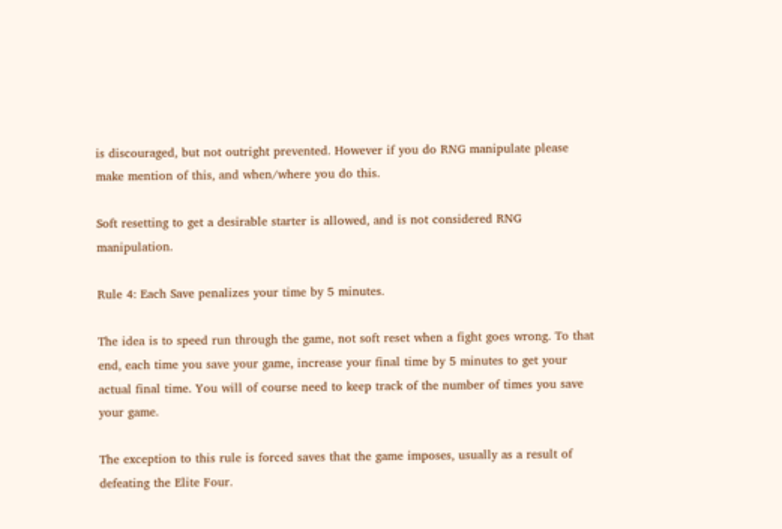is discouraged, but not outright prevented. However if you do RNG manipulate please make mention of this, and when/where you do this.

Soft resetting to get a desirable starter is allowed, and is not considered RNG manipulation.

Rule 4: Each Save penalizes your time by 5 minutes.

The idea is to speed run through the game, not soft reset when a fight goes wrong. To that end, each time you save your game, increase your final time by 5 minutes to get your actual final time. You will of course need to keep track of the number of times you save your game.

The exception to this rule is forced saves that the game imposes, usually as a result of defeating the Elite Four.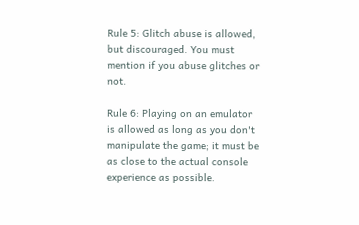Rule 5: Glitch abuse is allowed, but discouraged. You must mention if you abuse glitches or not.

Rule 6: Playing on an emulator is allowed as long as you don't manipulate the game; it must be as close to the actual console experience as possible.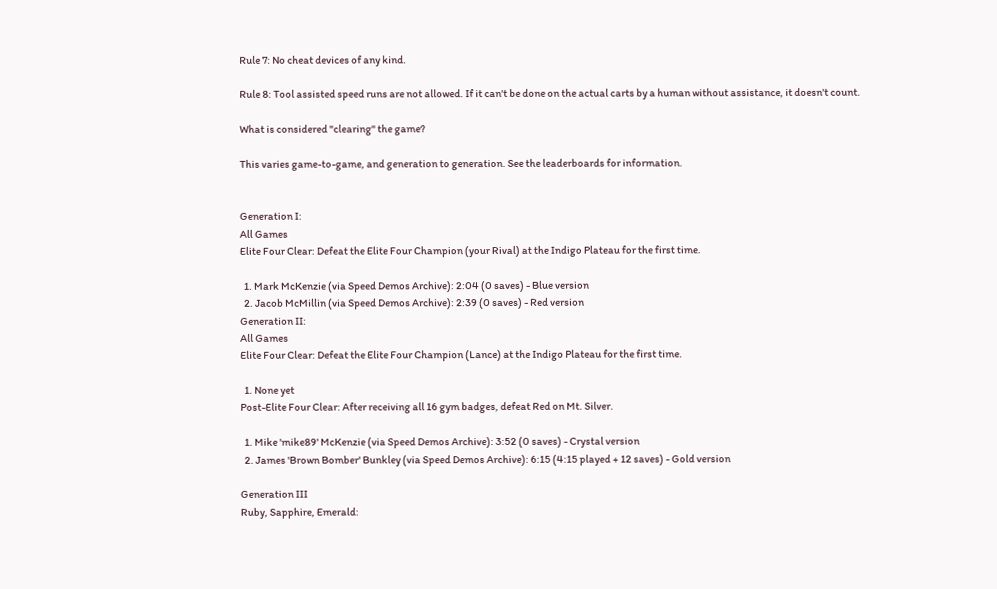Rule 7: No cheat devices of any kind.

Rule 8: Tool assisted speed runs are not allowed. If it can't be done on the actual carts by a human without assistance, it doesn't count.

What is considered "clearing" the game?

This varies game-to-game, and generation to generation. See the leaderboards for information.


Generation I:
All Games
Elite Four Clear: Defeat the Elite Four Champion (your Rival) at the Indigo Plateau for the first time.

  1. Mark McKenzie (via Speed Demos Archive): 2:04 (0 saves) - Blue version
  2. Jacob McMillin (via Speed Demos Archive): 2:39 (0 saves) - Red version
Generation II:
All Games
Elite Four Clear: Defeat the Elite Four Champion (Lance) at the Indigo Plateau for the first time.

  1. None yet
Post-Elite Four Clear: After receiving all 16 gym badges, defeat Red on Mt. Silver.

  1. Mike 'mike89' McKenzie (via Speed Demos Archive): 3:52 (0 saves) - Crystal version
  2. James 'Brown Bomber' Bunkley (via Speed Demos Archive): 6:15 (4:15 played + 12 saves) - Gold version

Generation III
Ruby, Sapphire, Emerald: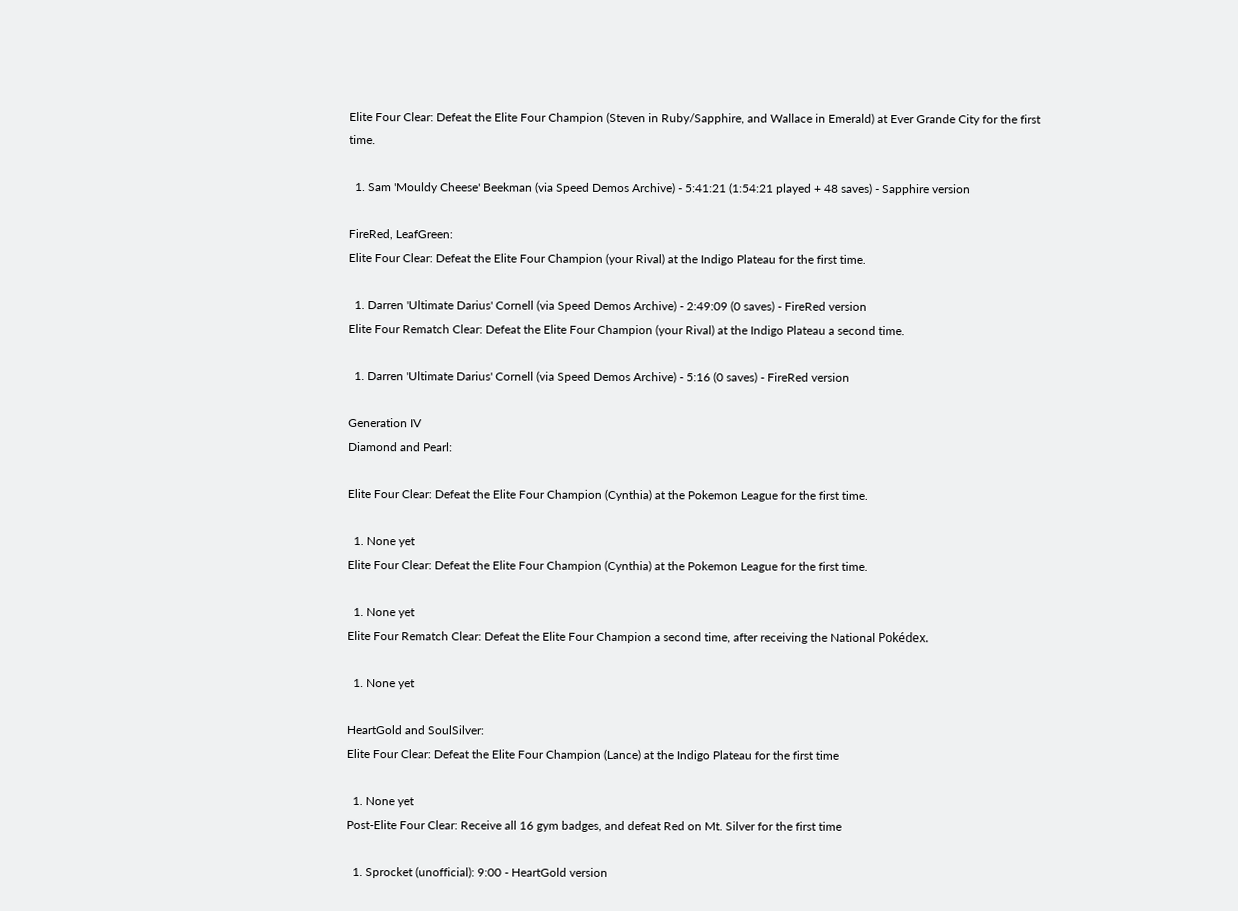Elite Four Clear: Defeat the Elite Four Champion (Steven in Ruby/Sapphire, and Wallace in Emerald) at Ever Grande City for the first time.

  1. Sam 'Mouldy Cheese' Beekman (via Speed Demos Archive) - 5:41:21 (1:54:21 played + 48 saves) - Sapphire version

FireRed, LeafGreen:
Elite Four Clear: Defeat the Elite Four Champion (your Rival) at the Indigo Plateau for the first time.

  1. Darren 'Ultimate Darius' Cornell (via Speed Demos Archive) - 2:49:09 (0 saves) - FireRed version
Elite Four Rematch Clear: Defeat the Elite Four Champion (your Rival) at the Indigo Plateau a second time.

  1. Darren 'Ultimate Darius' Cornell (via Speed Demos Archive) - 5:16 (0 saves) - FireRed version

Generation IV
Diamond and Pearl:

Elite Four Clear: Defeat the Elite Four Champion (Cynthia) at the Pokemon League for the first time.

  1. None yet
Elite Four Clear: Defeat the Elite Four Champion (Cynthia) at the Pokemon League for the first time.

  1. None yet
Elite Four Rematch Clear: Defeat the Elite Four Champion a second time, after receiving the National Pokédex.

  1. None yet

HeartGold and SoulSilver:
Elite Four Clear: Defeat the Elite Four Champion (Lance) at the Indigo Plateau for the first time

  1. None yet
Post-Elite Four Clear: Receive all 16 gym badges, and defeat Red on Mt. Silver for the first time

  1. Sprocket (unofficial): 9:00 - HeartGold version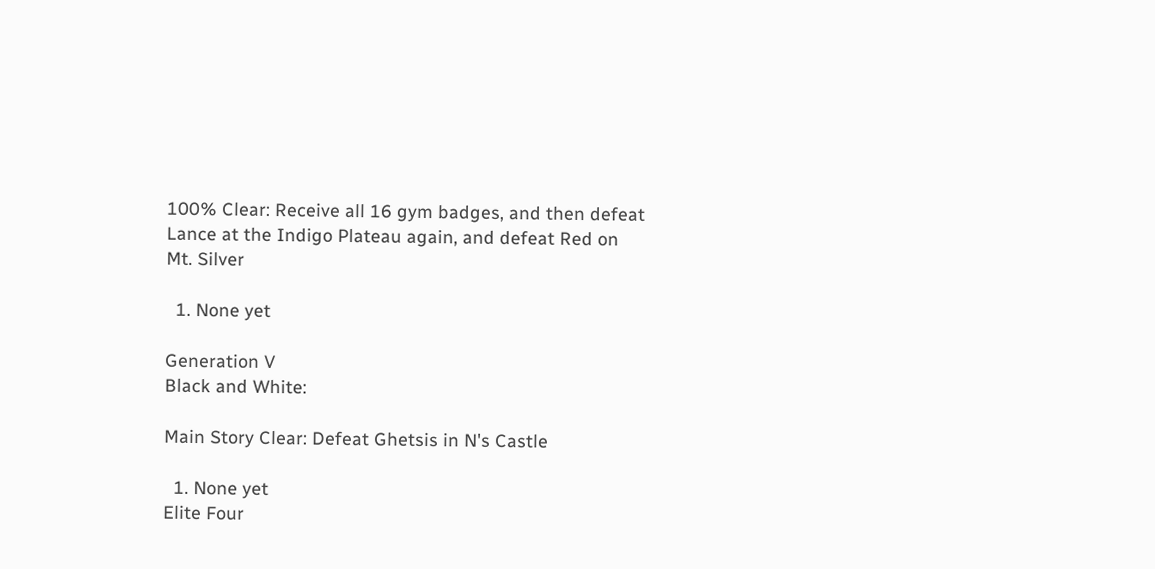100% Clear: Receive all 16 gym badges, and then defeat Lance at the Indigo Plateau again, and defeat Red on Mt. Silver

  1. None yet

Generation V
Black and White:

Main Story Clear: Defeat Ghetsis in N's Castle

  1. None yet
Elite Four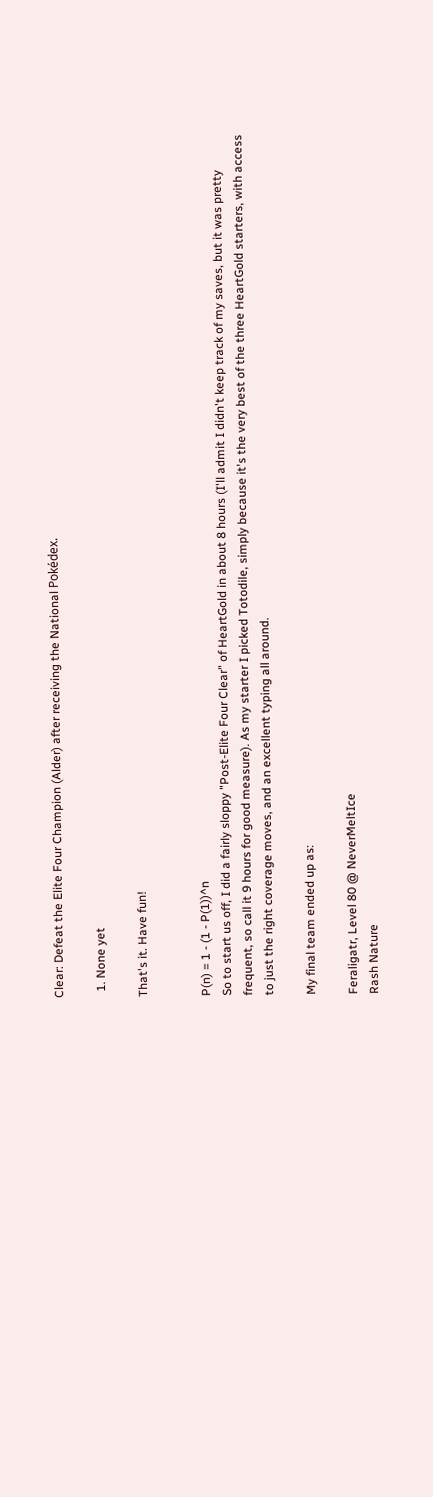Clear: Defeat the Elite Four Champion (Alder) after receiving the National Pokédex.

  1. None yet

That's it. Have fun!


P(n) = 1 - (1 - P(1))^n
So to start us off, I did a fairly sloppy "Post-Elite Four Clear" of HeartGold in about 8 hours (I'll admit I didn't keep track of my saves, but it was pretty frequent, so call it 9 hours for good measure). As my starter I picked Totodile, simply because it's the very best of the three HeartGold starters, with access to just the right coverage moves, and an excellent typing all around.

My final team ended up as:

Feraligatr, Level 80 @ NeverMeltIce
Rash Nature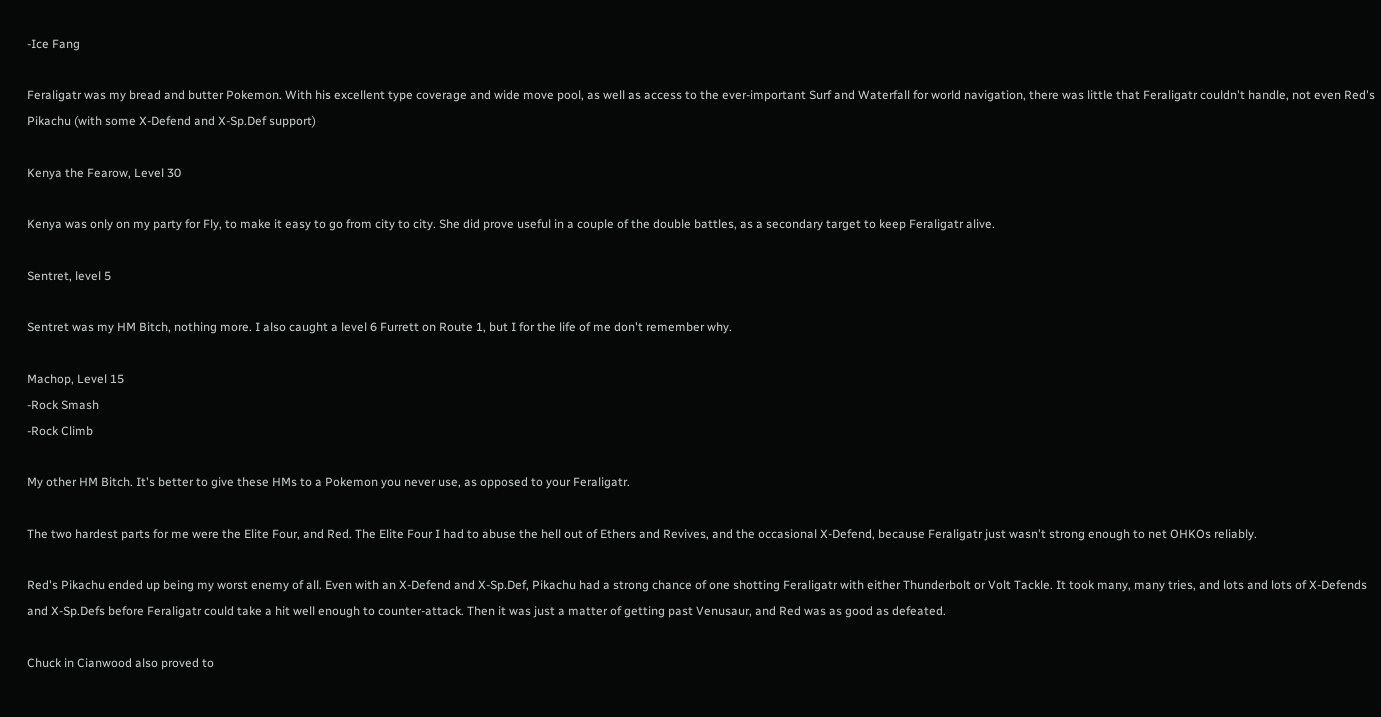-Ice Fang

Feraligatr was my bread and butter Pokemon. With his excellent type coverage and wide move pool, as well as access to the ever-important Surf and Waterfall for world navigation, there was little that Feraligatr couldn't handle, not even Red's Pikachu (with some X-Defend and X-Sp.Def support)

Kenya the Fearow, Level 30

Kenya was only on my party for Fly, to make it easy to go from city to city. She did prove useful in a couple of the double battles, as a secondary target to keep Feraligatr alive.

Sentret, level 5

Sentret was my HM Bitch, nothing more. I also caught a level 6 Furrett on Route 1, but I for the life of me don't remember why.

Machop, Level 15
-Rock Smash
-Rock Climb

My other HM Bitch. It's better to give these HMs to a Pokemon you never use, as opposed to your Feraligatr.

The two hardest parts for me were the Elite Four, and Red. The Elite Four I had to abuse the hell out of Ethers and Revives, and the occasional X-Defend, because Feraligatr just wasn't strong enough to net OHKOs reliably.

Red's Pikachu ended up being my worst enemy of all. Even with an X-Defend and X-Sp.Def, Pikachu had a strong chance of one shotting Feraligatr with either Thunderbolt or Volt Tackle. It took many, many tries, and lots and lots of X-Defends and X-Sp.Defs before Feraligatr could take a hit well enough to counter-attack. Then it was just a matter of getting past Venusaur, and Red was as good as defeated.

Chuck in Cianwood also proved to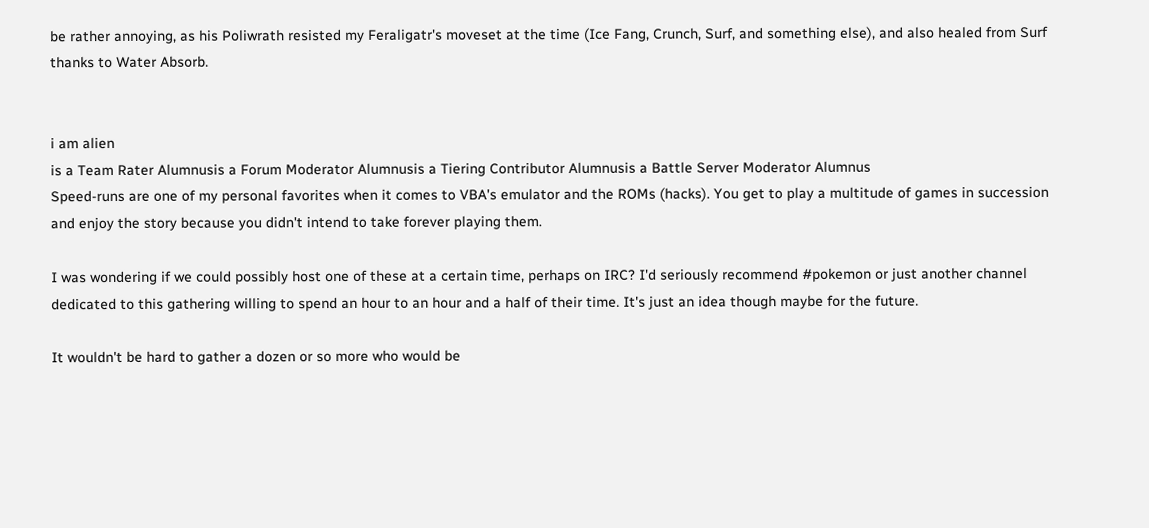be rather annoying, as his Poliwrath resisted my Feraligatr's moveset at the time (Ice Fang, Crunch, Surf, and something else), and also healed from Surf thanks to Water Absorb.


i am alien
is a Team Rater Alumnusis a Forum Moderator Alumnusis a Tiering Contributor Alumnusis a Battle Server Moderator Alumnus
Speed-runs are one of my personal favorites when it comes to VBA's emulator and the ROMs (hacks). You get to play a multitude of games in succession and enjoy the story because you didn't intend to take forever playing them.

I was wondering if we could possibly host one of these at a certain time, perhaps on IRC? I'd seriously recommend #pokemon or just another channel dedicated to this gathering willing to spend an hour to an hour and a half of their time. It's just an idea though maybe for the future.

It wouldn't be hard to gather a dozen or so more who would be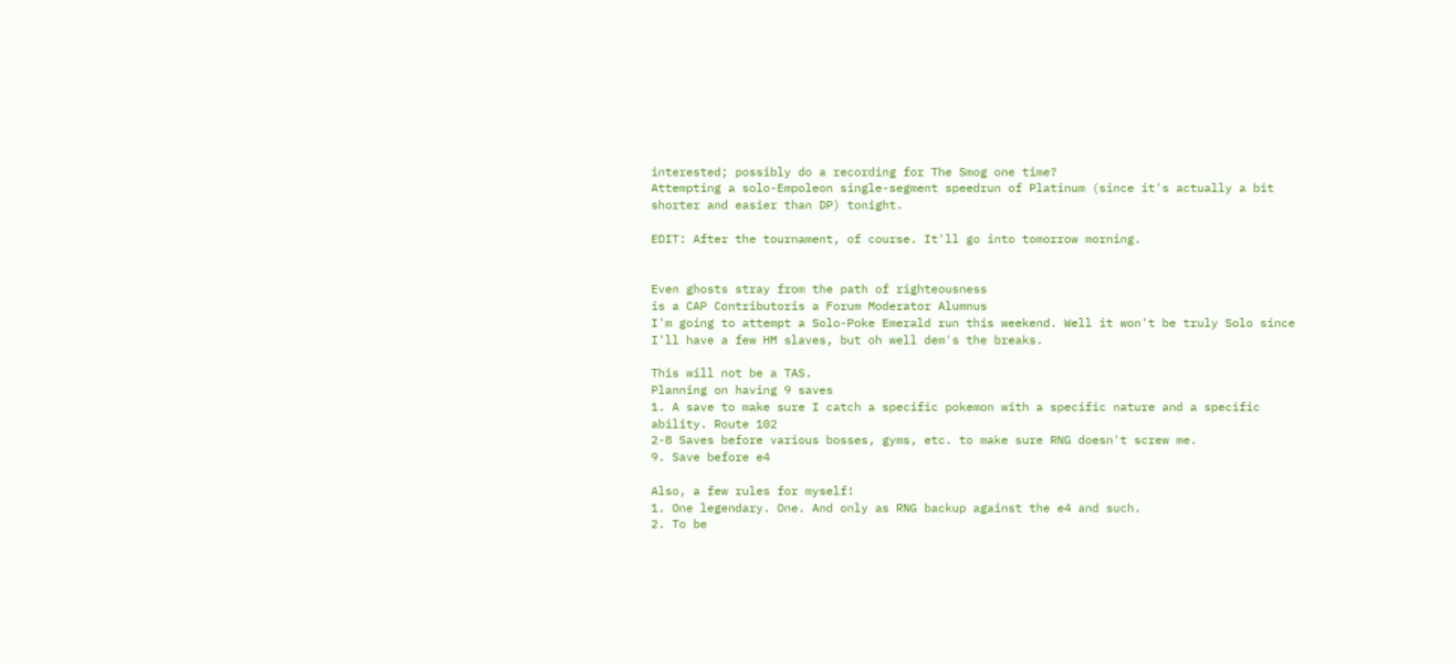interested; possibly do a recording for The Smog one time?
Attempting a solo-Empoleon single-segment speedrun of Platinum (since it's actually a bit shorter and easier than DP) tonight.

EDIT: After the tournament, of course. It'll go into tomorrow morning.


Even ghosts stray from the path of righteousness
is a CAP Contributoris a Forum Moderator Alumnus
I'm going to attempt a Solo-Poke Emerald run this weekend. Well it won't be truly Solo since I'll have a few HM slaves, but oh well dem's the breaks.

This will not be a TAS.
Planning on having 9 saves
1. A save to make sure I catch a specific pokemon with a specific nature and a specific ability. Route 102
2-8 Saves before various bosses, gyms, etc. to make sure RNG doesn't screw me.
9. Save before e4

Also, a few rules for myself!
1. One legendary. One. And only as RNG backup against the e4 and such.
2. To be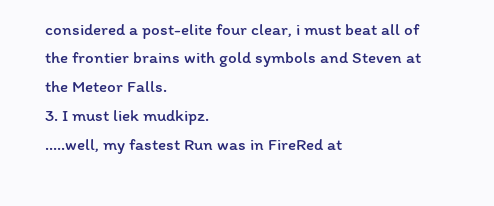considered a post-elite four clear, i must beat all of the frontier brains with gold symbols and Steven at the Meteor Falls.
3. I must liek mudkipz.
.....well, my fastest Run was in FireRed at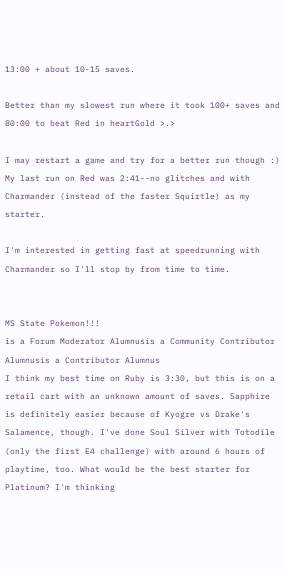13:00 + about 10-15 saves.

Better than my slowest run where it took 100+ saves and 80:00 to beat Red in heartGold >.>

I may restart a game and try for a better run though :)
My last run on Red was 2:41--no glitches and with Charmander (instead of the faster Squirtle) as my starter.

I'm interested in getting fast at speedrunning with Charmander so I'll stop by from time to time.


MS State Pokemon!!!
is a Forum Moderator Alumnusis a Community Contributor Alumnusis a Contributor Alumnus
I think my best time on Ruby is 3:30, but this is on a retail cart with an unknown amount of saves. Sapphire is definitely easier because of Kyogre vs Drake's Salamence, though. I've done Soul Silver with Totodile (only the first E4 challenge) with around 6 hours of playtime, too. What would be the best starter for Platinum? I'm thinking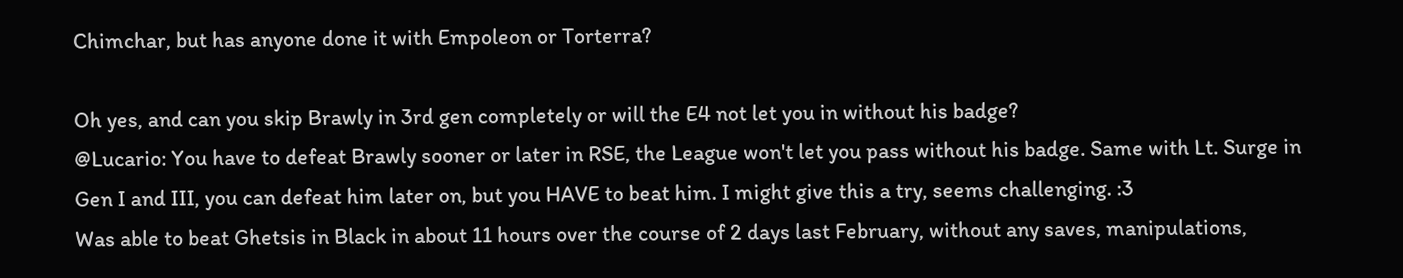Chimchar, but has anyone done it with Empoleon or Torterra?

Oh yes, and can you skip Brawly in 3rd gen completely or will the E4 not let you in without his badge?
@Lucario: You have to defeat Brawly sooner or later in RSE, the League won't let you pass without his badge. Same with Lt. Surge in Gen I and III, you can defeat him later on, but you HAVE to beat him. I might give this a try, seems challenging. :3
Was able to beat Ghetsis in Black in about 11 hours over the course of 2 days last February, without any saves, manipulations,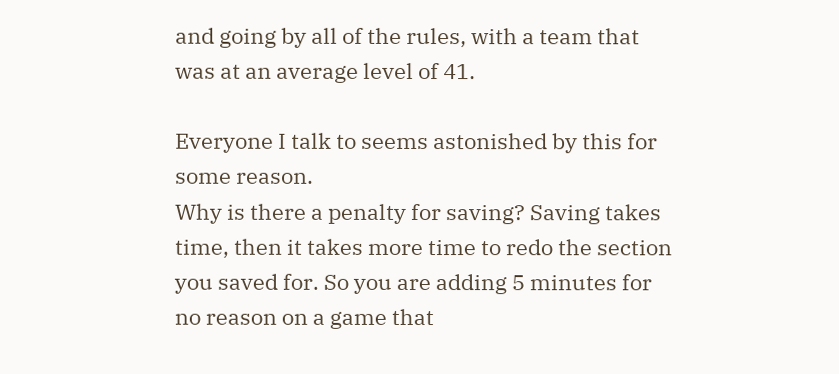and going by all of the rules, with a team that was at an average level of 41.

Everyone I talk to seems astonished by this for some reason.
Why is there a penalty for saving? Saving takes time, then it takes more time to redo the section you saved for. So you are adding 5 minutes for no reason on a game that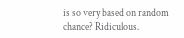is so very based on random chance? Ridiculous.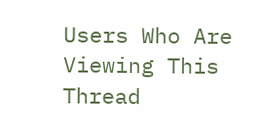Users Who Are Viewing This Thread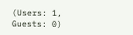(Users: 1, Guests: 0)